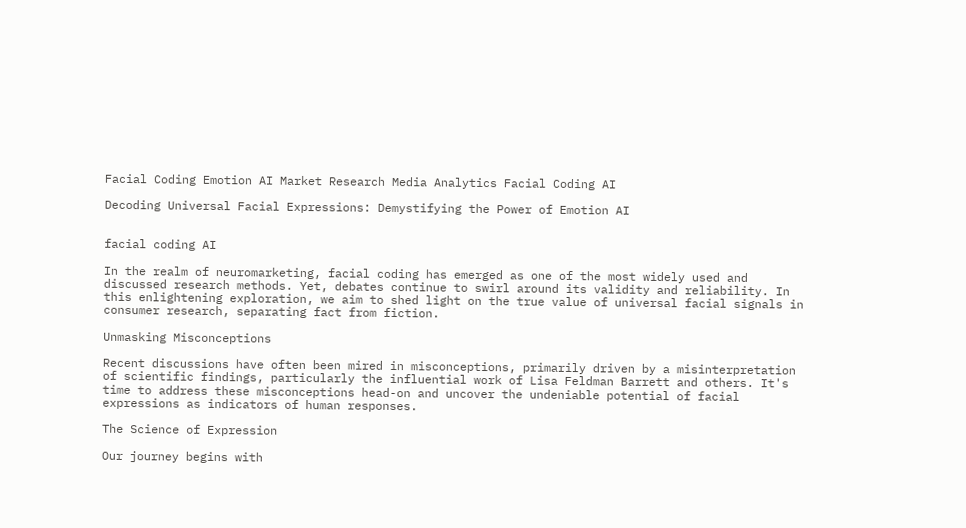Facial Coding Emotion AI Market Research Media Analytics Facial Coding AI

Decoding Universal Facial Expressions: Demystifying the Power of Emotion AI


facial coding AI

In the realm of neuromarketing, facial coding has emerged as one of the most widely used and discussed research methods. Yet, debates continue to swirl around its validity and reliability. In this enlightening exploration, we aim to shed light on the true value of universal facial signals in consumer research, separating fact from fiction.

Unmasking Misconceptions

Recent discussions have often been mired in misconceptions, primarily driven by a misinterpretation of scientific findings, particularly the influential work of Lisa Feldman Barrett and others. It's time to address these misconceptions head-on and uncover the undeniable potential of facial expressions as indicators of human responses.

The Science of Expression

Our journey begins with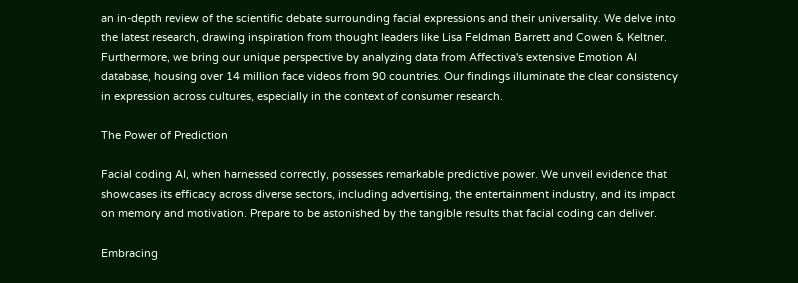an in-depth review of the scientific debate surrounding facial expressions and their universality. We delve into the latest research, drawing inspiration from thought leaders like Lisa Feldman Barrett and Cowen & Keltner. Furthermore, we bring our unique perspective by analyzing data from Affectiva's extensive Emotion AI database, housing over 14 million face videos from 90 countries. Our findings illuminate the clear consistency in expression across cultures, especially in the context of consumer research.

The Power of Prediction

Facial coding AI, when harnessed correctly, possesses remarkable predictive power. We unveil evidence that showcases its efficacy across diverse sectors, including advertising, the entertainment industry, and its impact on memory and motivation. Prepare to be astonished by the tangible results that facial coding can deliver.

Embracing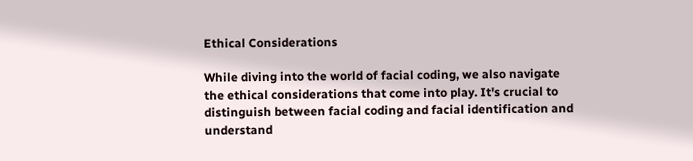Ethical Considerations

While diving into the world of facial coding, we also navigate the ethical considerations that come into play. It's crucial to distinguish between facial coding and facial identification and understand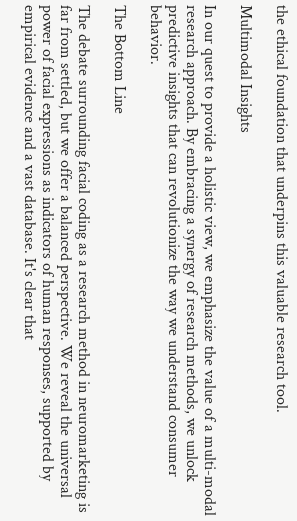the ethical foundation that underpins this valuable research tool.

Multimodal Insights

In our quest to provide a holistic view, we emphasize the value of a multi-modal research approach. By embracing a synergy of research methods, we unlock predictive insights that can revolutionize the way we understand consumer behavior.

The Bottom Line

The debate surrounding facial coding as a research method in neuromarketing is far from settled, but we offer a balanced perspective. We reveal the universal power of facial expressions as indicators of human responses, supported by empirical evidence and a vast database. It's clear that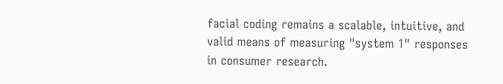facial coding remains a scalable, intuitive, and valid means of measuring "system 1" responses in consumer research.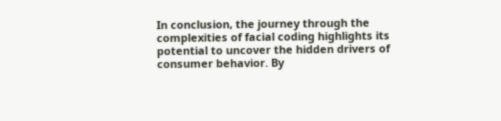In conclusion, the journey through the complexities of facial coding highlights its potential to uncover the hidden drivers of consumer behavior. By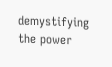demystifying the power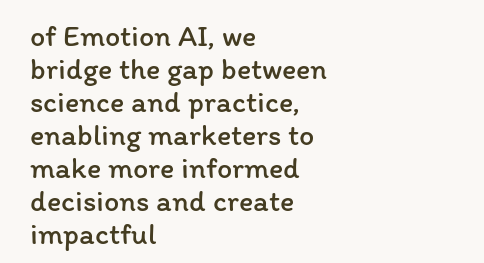of Emotion AI, we bridge the gap between science and practice, enabling marketers to make more informed decisions and create impactful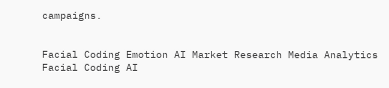campaigns.


Facial Coding Emotion AI Market Research Media Analytics Facial Coding AI